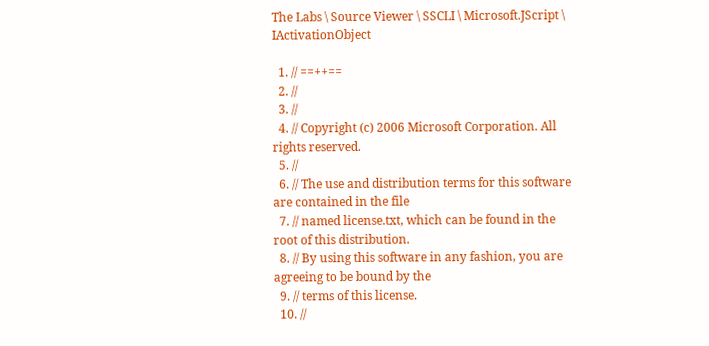The Labs \ Source Viewer \ SSCLI \ Microsoft.JScript \ IActivationObject

  1. // ==++==
  2. //
  3. //
  4. // Copyright (c) 2006 Microsoft Corporation. All rights reserved.
  5. //
  6. // The use and distribution terms for this software are contained in the file
  7. // named license.txt, which can be found in the root of this distribution.
  8. // By using this software in any fashion, you are agreeing to be bound by the
  9. // terms of this license.
  10. //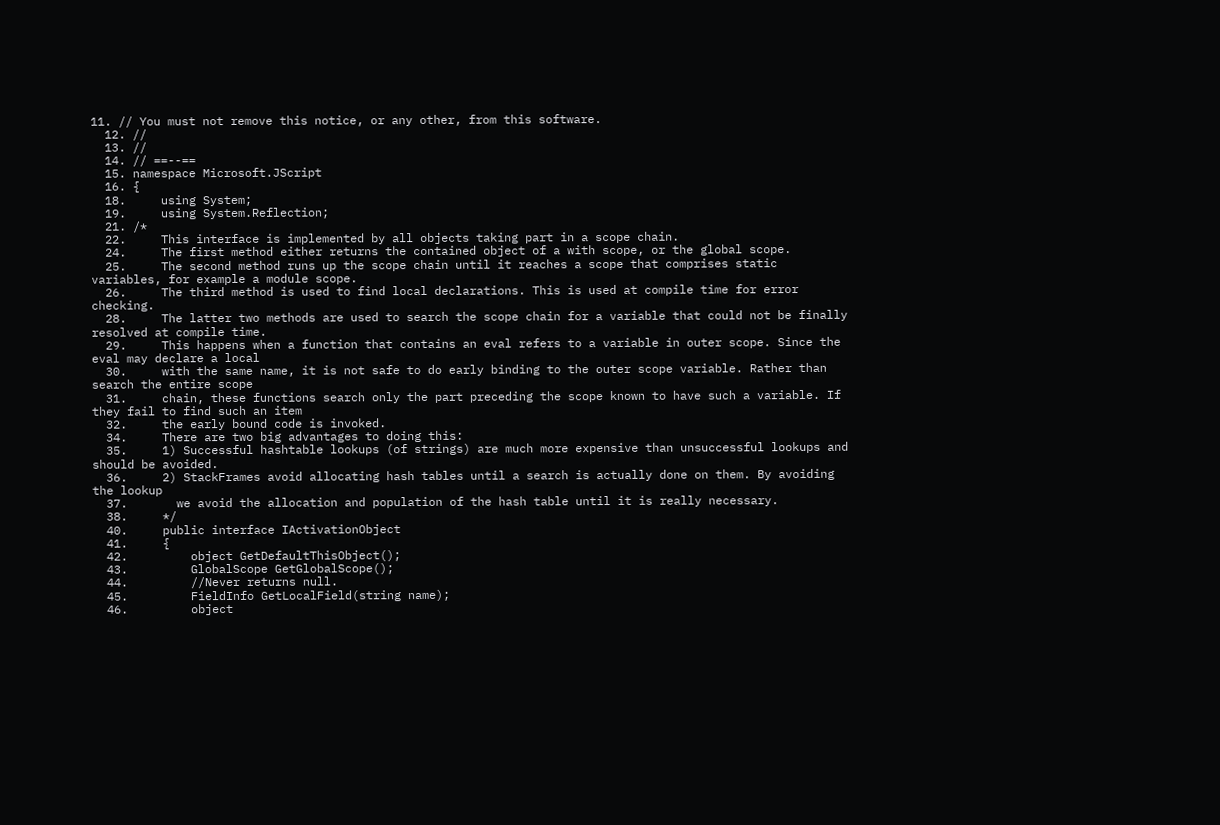11. // You must not remove this notice, or any other, from this software.
  12. //
  13. //
  14. // ==--==
  15. namespace Microsoft.JScript
  16. {
  18.     using System;
  19.     using System.Reflection;
  21. /*
  22.     This interface is implemented by all objects taking part in a scope chain.
  24.     The first method either returns the contained object of a with scope, or the global scope.
  25.     The second method runs up the scope chain until it reaches a scope that comprises static variables, for example a module scope.
  26.     The third method is used to find local declarations. This is used at compile time for error checking.
  28.     The latter two methods are used to search the scope chain for a variable that could not be finally resolved at compile time.
  29.     This happens when a function that contains an eval refers to a variable in outer scope. Since the eval may declare a local
  30.     with the same name, it is not safe to do early binding to the outer scope variable. Rather than search the entire scope
  31.     chain, these functions search only the part preceding the scope known to have such a variable. If they fail to find such an item
  32.     the early bound code is invoked.
  34.     There are two big advantages to doing this:
  35.     1) Successful hashtable lookups (of strings) are much more expensive than unsuccessful lookups and should be avoided.
  36.     2) StackFrames avoid allocating hash tables until a search is actually done on them. By avoiding the lookup
  37.       we avoid the allocation and population of the hash table until it is really necessary.
  38.     */
  40.     public interface IActivationObject
  41.     {
  42.         object GetDefaultThisObject();
  43.         GlobalScope GetGlobalScope();
  44.         //Never returns null.
  45.         FieldInfo GetLocalField(string name);
  46.         object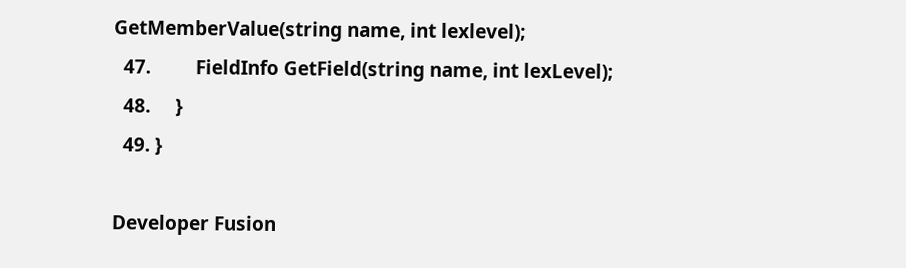GetMemberValue(string name, int lexlevel);
  47.         FieldInfo GetField(string name, int lexLevel);
  48.     }
  49. }

Developer Fusion